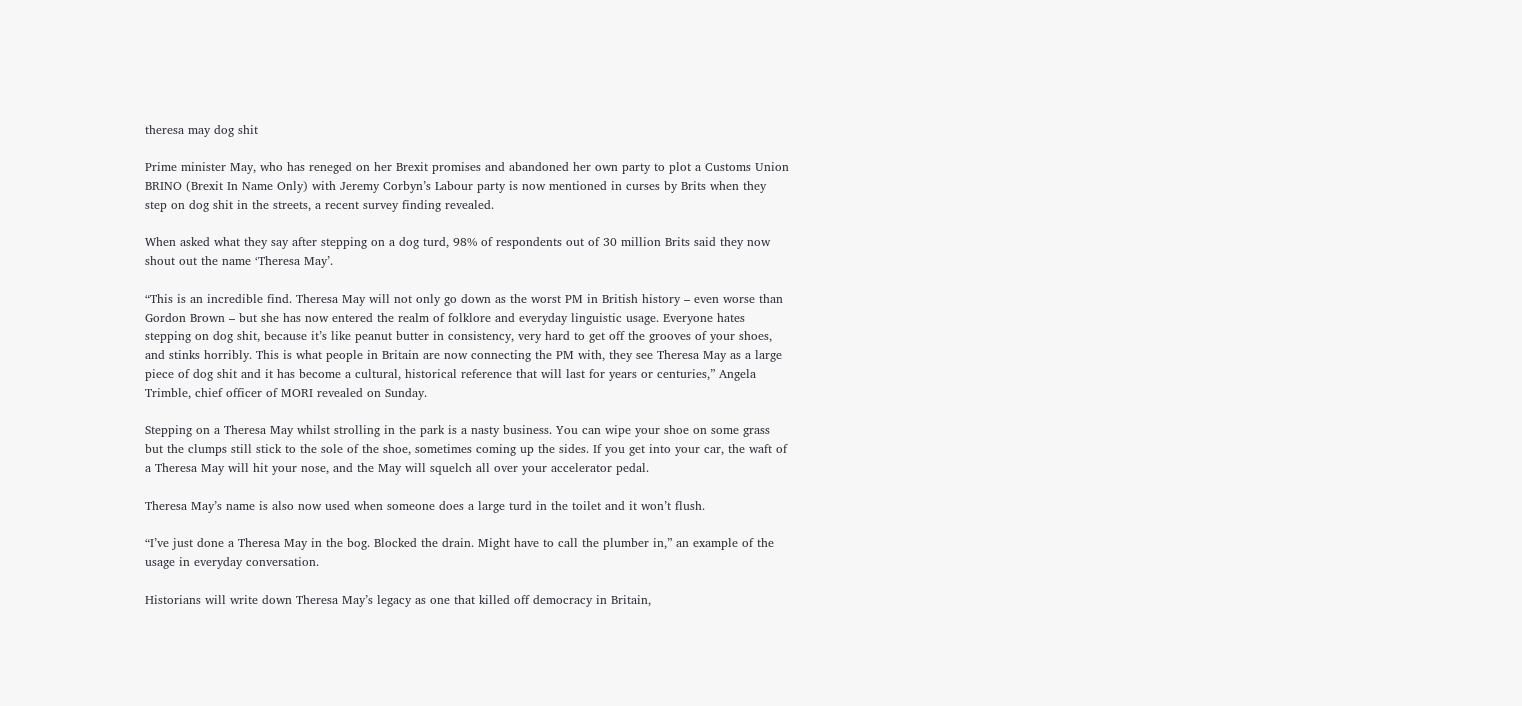theresa may dog shit

Prime minister May, who has reneged on her Brexit promises and abandoned her own party to plot a Customs Union BRINO (Brexit In Name Only) with Jeremy Corbyn’s Labour party is now mentioned in curses by Brits when they step on dog shit in the streets, a recent survey finding revealed.

When asked what they say after stepping on a dog turd, 98% of respondents out of 30 million Brits said they now shout out the name ‘Theresa May’.

“This is an incredible find. Theresa May will not only go down as the worst PM in British history – even worse than Gordon Brown – but she has now entered the realm of folklore and everyday linguistic usage. Everyone hates stepping on dog shit, because it’s like peanut butter in consistency, very hard to get off the grooves of your shoes, and stinks horribly. This is what people in Britain are now connecting the PM with, they see Theresa May as a large piece of dog shit and it has become a cultural, historical reference that will last for years or centuries,” Angela Trimble, chief officer of MORI revealed on Sunday.

Stepping on a Theresa May whilst strolling in the park is a nasty business. You can wipe your shoe on some grass but the clumps still stick to the sole of the shoe, sometimes coming up the sides. If you get into your car, the waft of a Theresa May will hit your nose, and the May will squelch all over your accelerator pedal.

Theresa May’s name is also now used when someone does a large turd in the toilet and it won’t flush.

“I’ve just done a Theresa May in the bog. Blocked the drain. Might have to call the plumber in,” an example of the usage in everyday conversation.

Historians will write down Theresa May’s legacy as one that killed off democracy in Britain,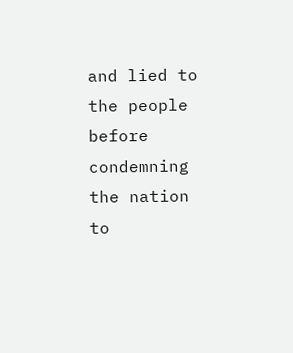and lied to the people before condemning the nation to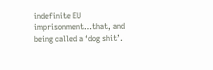indefinite EU imprisonment…that, and being called a ‘dog shit’.